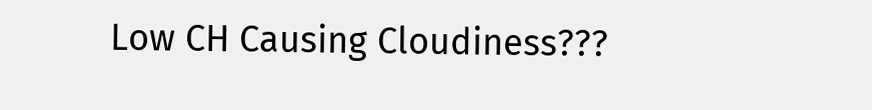Low CH Causing Cloudiness???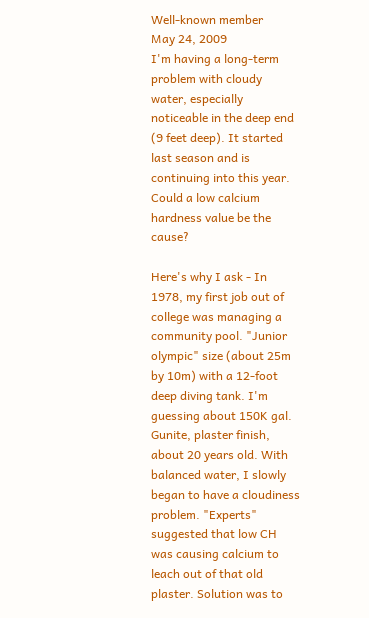Well-known member
May 24, 2009
I'm having a long-term problem with cloudy water, especially noticeable in the deep end (9 feet deep). It started last season and is continuing into this year. Could a low calcium hardness value be the cause?

Here's why I ask - In 1978, my first job out of college was managing a community pool. "Junior olympic" size (about 25m by 10m) with a 12-foot deep diving tank. I'm guessing about 150K gal. Gunite, plaster finish, about 20 years old. With balanced water, I slowly began to have a cloudiness problem. "Experts" suggested that low CH was causing calcium to leach out of that old plaster. Solution was to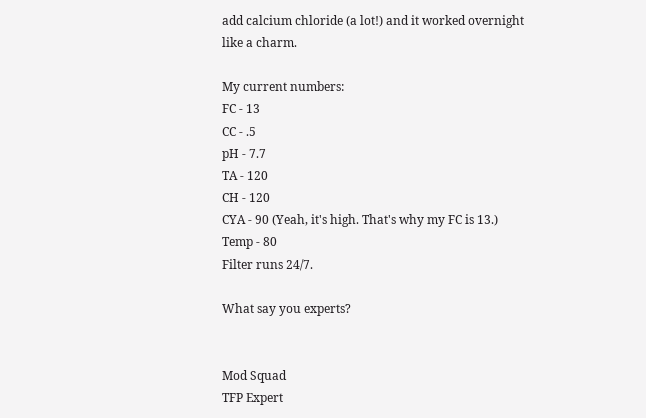add calcium chloride (a lot!) and it worked overnight like a charm.

My current numbers:
FC - 13
CC - .5
pH - 7.7
TA - 120
CH - 120
CYA - 90 (Yeah, it's high. That's why my FC is 13.)
Temp - 80
Filter runs 24/7.

What say you experts?


Mod Squad
TFP Expert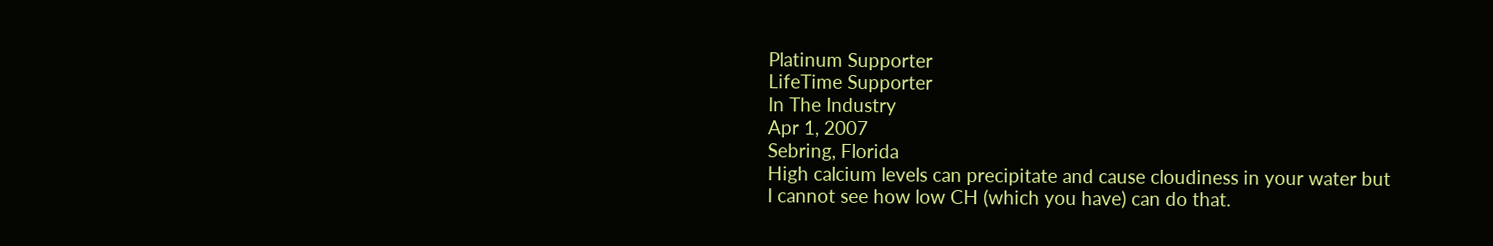Platinum Supporter
LifeTime Supporter
In The Industry
Apr 1, 2007
Sebring, Florida
High calcium levels can precipitate and cause cloudiness in your water but I cannot see how low CH (which you have) can do that.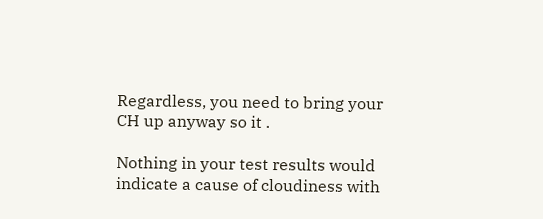Regardless, you need to bring your CH up anyway so it .

Nothing in your test results would indicate a cause of cloudiness with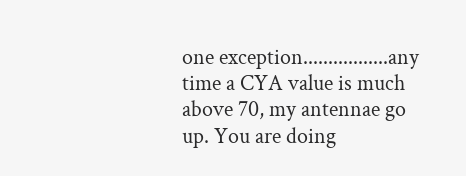one exception.................any time a CYA value is much above 70, my antennae go up. You are doing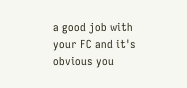a good job with your FC and it's obvious you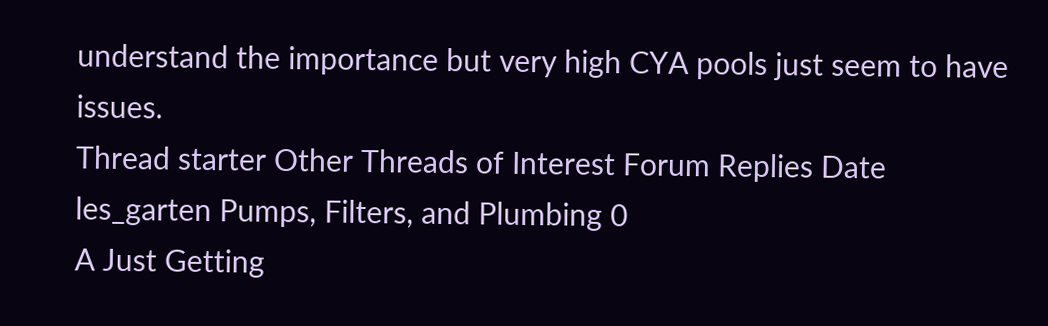understand the importance but very high CYA pools just seem to have issues.
Thread starter Other Threads of Interest Forum Replies Date
les_garten Pumps, Filters, and Plumbing 0
A Just Getting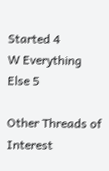Started 4
W Everything Else 5

Other Threads of Interest